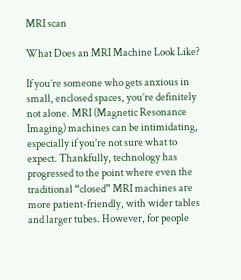MRI scan

What Does an MRI Machine Look Like?

If you’re someone who gets anxious in small, enclosed spaces, you’re definitely not alone. MRI (Magnetic Resonance Imaging) machines can be intimidating, especially if you’re not sure what to expect. Thankfully, technology has progressed to the point where even the traditional “closed” MRI machines are more patient-friendly, with wider tables and larger tubes. However, for people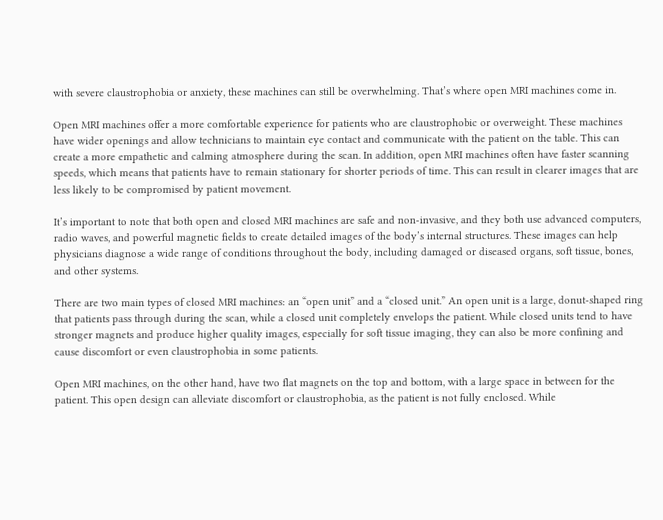with severe claustrophobia or anxiety, these machines can still be overwhelming. That’s where open MRI machines come in.

Open MRI machines offer a more comfortable experience for patients who are claustrophobic or overweight. These machines have wider openings and allow technicians to maintain eye contact and communicate with the patient on the table. This can create a more empathetic and calming atmosphere during the scan. In addition, open MRI machines often have faster scanning speeds, which means that patients have to remain stationary for shorter periods of time. This can result in clearer images that are less likely to be compromised by patient movement.

It’s important to note that both open and closed MRI machines are safe and non-invasive, and they both use advanced computers, radio waves, and powerful magnetic fields to create detailed images of the body’s internal structures. These images can help physicians diagnose a wide range of conditions throughout the body, including damaged or diseased organs, soft tissue, bones, and other systems.

There are two main types of closed MRI machines: an “open unit” and a “closed unit.” An open unit is a large, donut-shaped ring that patients pass through during the scan, while a closed unit completely envelops the patient. While closed units tend to have stronger magnets and produce higher quality images, especially for soft tissue imaging, they can also be more confining and cause discomfort or even claustrophobia in some patients.

Open MRI machines, on the other hand, have two flat magnets on the top and bottom, with a large space in between for the patient. This open design can alleviate discomfort or claustrophobia, as the patient is not fully enclosed. While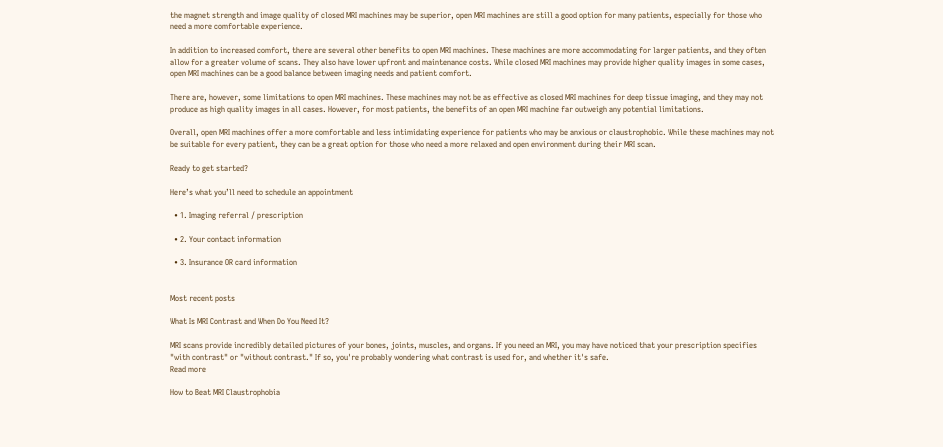the magnet strength and image quality of closed MRI machines may be superior, open MRI machines are still a good option for many patients, especially for those who need a more comfortable experience.

In addition to increased comfort, there are several other benefits to open MRI machines. These machines are more accommodating for larger patients, and they often allow for a greater volume of scans. They also have lower upfront and maintenance costs. While closed MRI machines may provide higher quality images in some cases, open MRI machines can be a good balance between imaging needs and patient comfort.

There are, however, some limitations to open MRI machines. These machines may not be as effective as closed MRI machines for deep tissue imaging, and they may not produce as high quality images in all cases. However, for most patients, the benefits of an open MRI machine far outweigh any potential limitations.

Overall, open MRI machines offer a more comfortable and less intimidating experience for patients who may be anxious or claustrophobic. While these machines may not be suitable for every patient, they can be a great option for those who need a more relaxed and open environment during their MRI scan.

Ready to get started?

Here’s what you’ll need to schedule an appointment

  • 1. Imaging referral / prescription

  • 2. Your contact information

  • 3. Insurance OR card information


Most recent posts

What Is MRI Contrast and When Do You Need It?

MRI scans provide incredibly detailed pictures of your bones, joints, muscles, and organs. If you need an MRI, you may have noticed that your prescription specifies "with contrast" or "without contrast." If so, you're probably wondering what contrast is used for, and whether it's safe.
Read more

How to Beat MRI Claustrophobia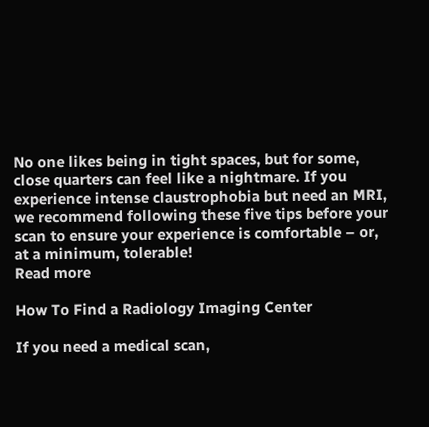No one likes being in tight spaces, but for some, close quarters can feel like a nightmare. If you experience intense claustrophobia but need an MRI, we recommend following these five tips before your scan to ensure your experience is comfortable – or, at a minimum, tolerable!
Read more

How To Find a Radiology Imaging Center

If you need a medical scan,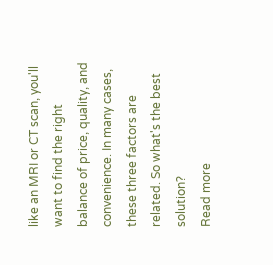like an MRI or CT scan, you'll want to find the right balance of price, quality, and convenience. In many cases, these three factors are related. So what's the best solution?
Read more